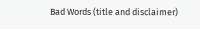Bad Words (title and disclaimer)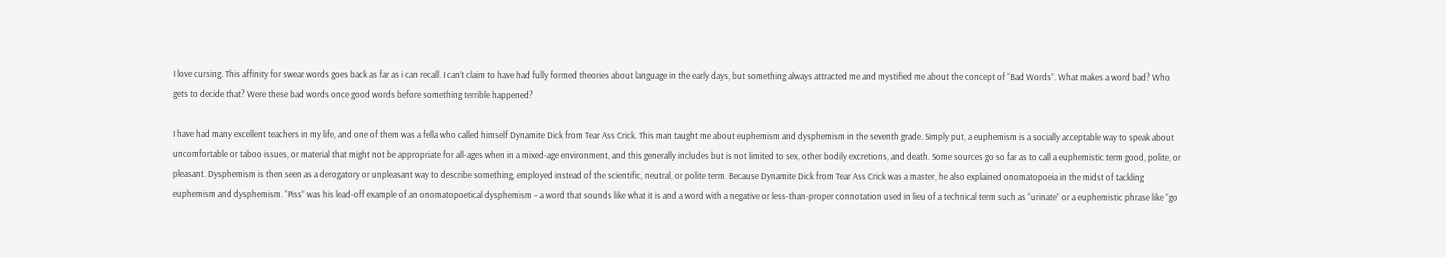I love cursing. This affinity for swear words goes back as far as i can recall. I can’t claim to have had fully formed theories about language in the early days, but something always attracted me and mystified me about the concept of “Bad Words”. What makes a word bad? Who gets to decide that? Were these bad words once good words before something terrible happened?

I have had many excellent teachers in my life, and one of them was a fella who called himself Dynamite Dick from Tear Ass Crick. This man taught me about euphemism and dysphemism in the seventh grade. Simply put, a euphemism is a socially acceptable way to speak about uncomfortable or taboo issues, or material that might not be appropriate for all-ages when in a mixed-age environment, and this generally includes but is not limited to sex, other bodily excretions, and death. Some sources go so far as to call a euphemistic term good, polite, or pleasant. Dysphemism is then seen as a derogatory or unpleasant way to describe something, employed instead of the scientific, neutral, or polite term. Because Dynamite Dick from Tear Ass Crick was a master, he also explained onomatopoeia in the midst of tackling euphemism and dysphemism. “Piss” was his lead-off example of an onomatopoetical dysphemism – a word that sounds like what it is and a word with a negative or less-than-proper connotation used in lieu of a technical term such as “urinate” or a euphemistic phrase like “go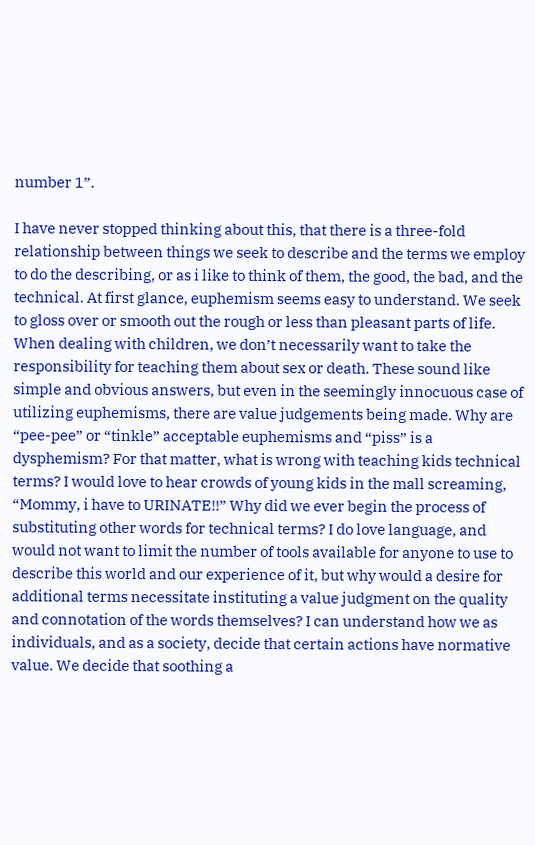number 1”.

I have never stopped thinking about this, that there is a three-fold relationship between things we seek to describe and the terms we employ to do the describing, or as i like to think of them, the good, the bad, and the technical. At first glance, euphemism seems easy to understand. We seek to gloss over or smooth out the rough or less than pleasant parts of life. When dealing with children, we don’t necessarily want to take the responsibility for teaching them about sex or death. These sound like simple and obvious answers, but even in the seemingly innocuous case of utilizing euphemisms, there are value judgements being made. Why are “pee-pee” or “tinkle” acceptable euphemisms and “piss” is a dysphemism? For that matter, what is wrong with teaching kids technical terms? I would love to hear crowds of young kids in the mall screaming, “Mommy, i have to URINATE!!” Why did we ever begin the process of substituting other words for technical terms? I do love language, and would not want to limit the number of tools available for anyone to use to describe this world and our experience of it, but why would a desire for additional terms necessitate instituting a value judgment on the quality and connotation of the words themselves? I can understand how we as individuals, and as a society, decide that certain actions have normative value. We decide that soothing a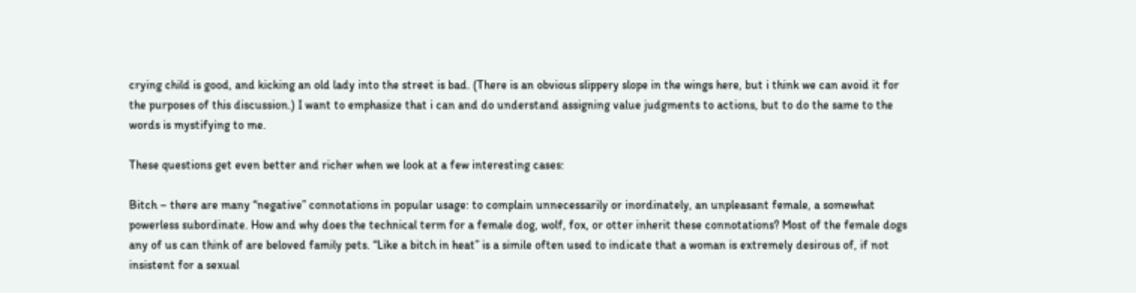crying child is good, and kicking an old lady into the street is bad. (There is an obvious slippery slope in the wings here, but i think we can avoid it for the purposes of this discussion.) I want to emphasize that i can and do understand assigning value judgments to actions, but to do the same to the words is mystifying to me.

These questions get even better and richer when we look at a few interesting cases:

Bitch – there are many “negative” connotations in popular usage: to complain unnecessarily or inordinately, an unpleasant female, a somewhat powerless subordinate. How and why does the technical term for a female dog, wolf, fox, or otter inherit these connotations? Most of the female dogs any of us can think of are beloved family pets. “Like a bitch in heat” is a simile often used to indicate that a woman is extremely desirous of, if not insistent for a sexual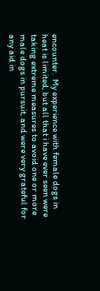encounter.  My experience with female dogs in heat is limited, but all that i have ever seen were taking extreme measures to avoid one or more male dogs in pursuit, and were very grateful for any aid in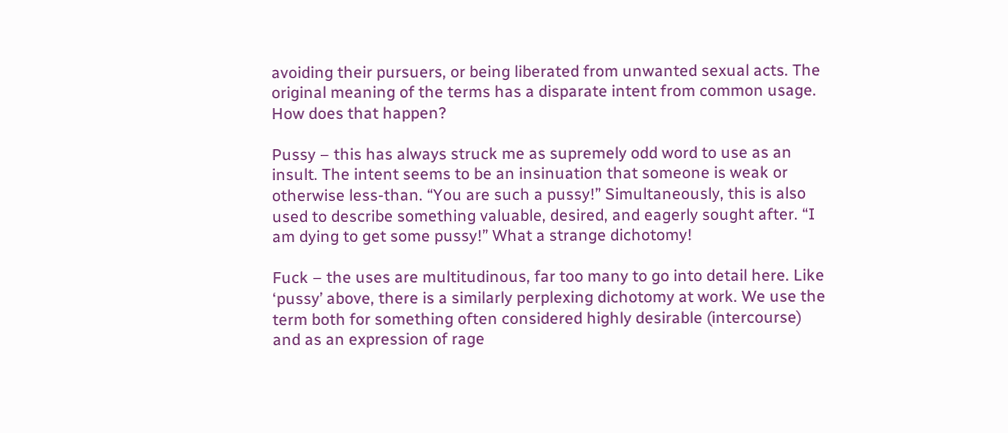avoiding their pursuers, or being liberated from unwanted sexual acts. The original meaning of the terms has a disparate intent from common usage. How does that happen?

Pussy – this has always struck me as supremely odd word to use as an insult. The intent seems to be an insinuation that someone is weak or otherwise less-than. “You are such a pussy!” Simultaneously, this is also used to describe something valuable, desired, and eagerly sought after. “I am dying to get some pussy!” What a strange dichotomy!

Fuck – the uses are multitudinous, far too many to go into detail here. Like ‘pussy’ above, there is a similarly perplexing dichotomy at work. We use the term both for something often considered highly desirable (intercourse) and as an expression of rage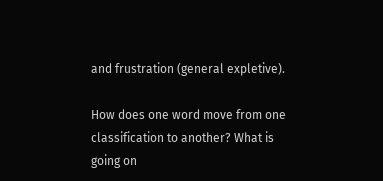and frustration (general expletive).

How does one word move from one classification to another? What is going on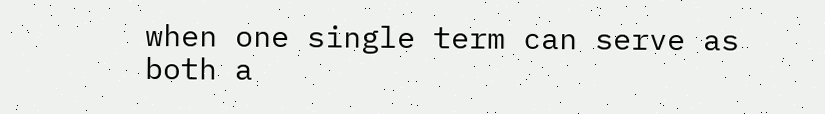when one single term can serve as both a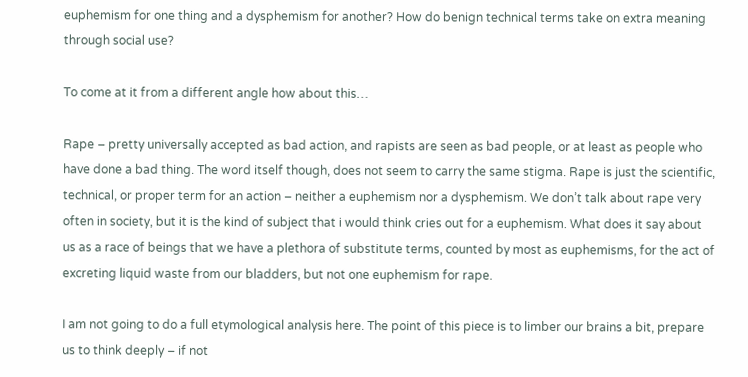euphemism for one thing and a dysphemism for another? How do benign technical terms take on extra meaning through social use?

To come at it from a different angle how about this…

Rape – pretty universally accepted as bad action, and rapists are seen as bad people, or at least as people who have done a bad thing. The word itself though, does not seem to carry the same stigma. Rape is just the scientific, technical, or proper term for an action – neither a euphemism nor a dysphemism. We don’t talk about rape very often in society, but it is the kind of subject that i would think cries out for a euphemism. What does it say about us as a race of beings that we have a plethora of substitute terms, counted by most as euphemisms, for the act of excreting liquid waste from our bladders, but not one euphemism for rape.

I am not going to do a full etymological analysis here. The point of this piece is to limber our brains a bit, prepare us to think deeply – if not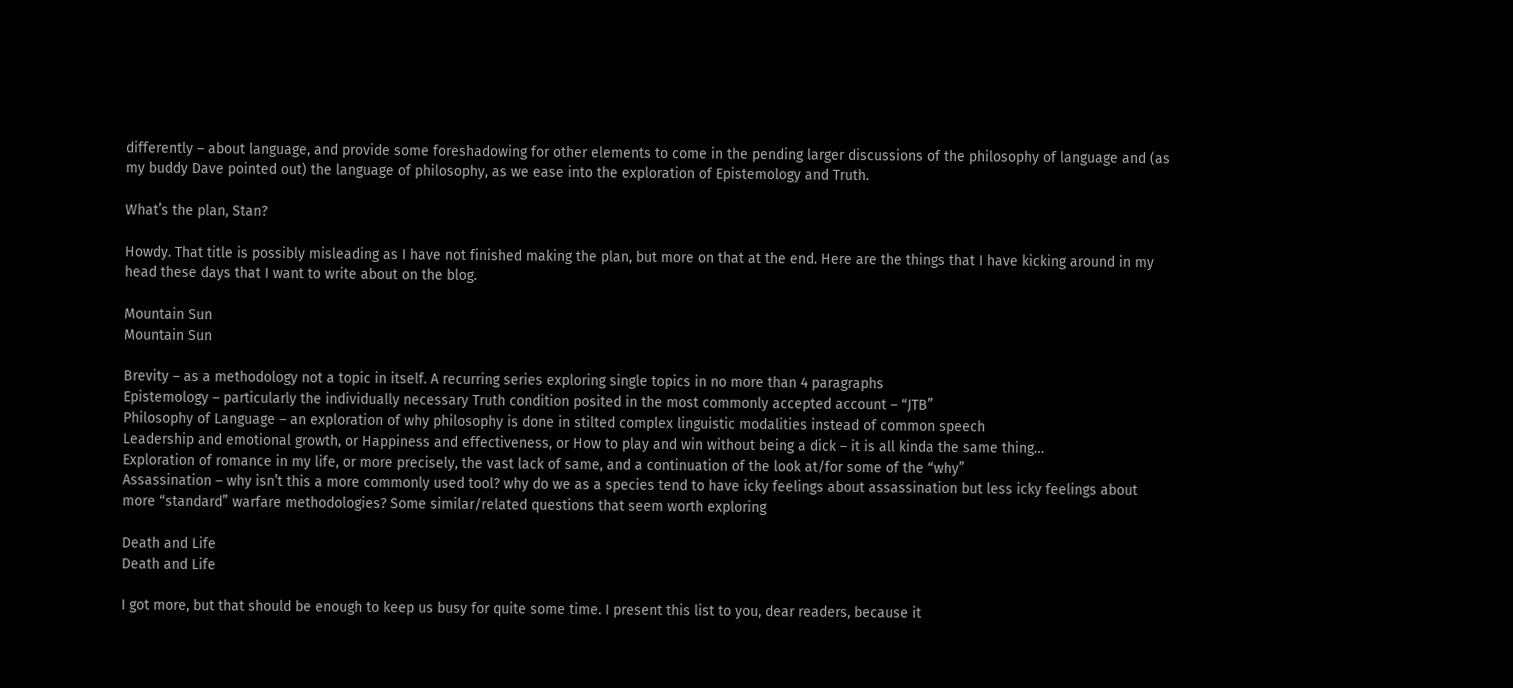differently – about language, and provide some foreshadowing for other elements to come in the pending larger discussions of the philosophy of language and (as my buddy Dave pointed out) the language of philosophy, as we ease into the exploration of Epistemology and Truth.

What’s the plan, Stan?

Howdy. That title is possibly misleading as I have not finished making the plan, but more on that at the end. Here are the things that I have kicking around in my head these days that I want to write about on the blog.

Mountain Sun
Mountain Sun

Brevity – as a methodology not a topic in itself. A recurring series exploring single topics in no more than 4 paragraphs
Epistemology – particularly the individually necessary Truth condition posited in the most commonly accepted account – “JTB”
Philosophy of Language – an exploration of why philosophy is done in stilted complex linguistic modalities instead of common speech
Leadership and emotional growth, or Happiness and effectiveness, or How to play and win without being a dick – it is all kinda the same thing…
Exploration of romance in my life, or more precisely, the vast lack of same, and a continuation of the look at/for some of the “why”
Assassination – why isn’t this a more commonly used tool? why do we as a species tend to have icky feelings about assassination but less icky feelings about more “standard” warfare methodologies? Some similar/related questions that seem worth exploring

Death and Life
Death and Life

I got more, but that should be enough to keep us busy for quite some time. I present this list to you, dear readers, because it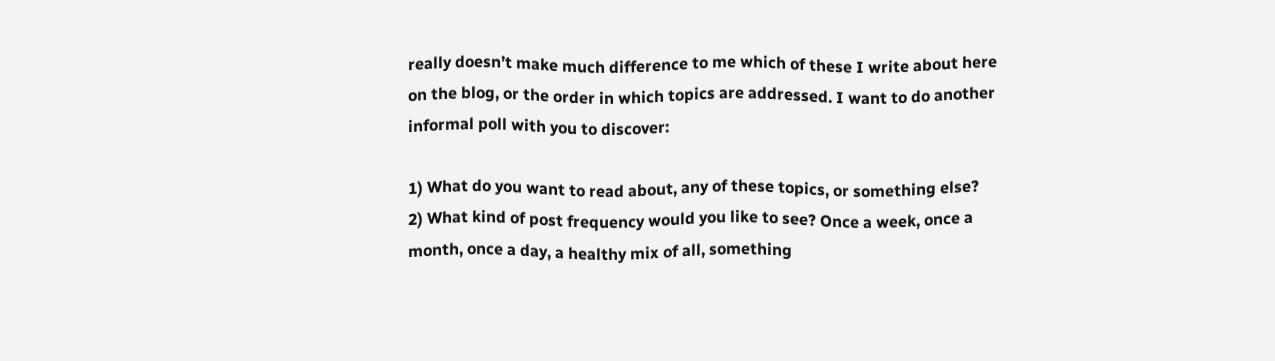really doesn’t make much difference to me which of these I write about here on the blog, or the order in which topics are addressed. I want to do another informal poll with you to discover:

1) What do you want to read about, any of these topics, or something else?
2) What kind of post frequency would you like to see? Once a week, once a month, once a day, a healthy mix of all, something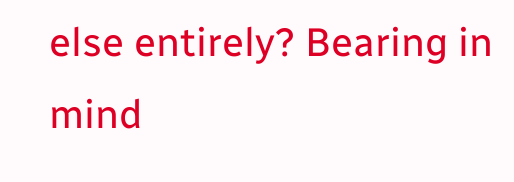else entirely? Bearing in mind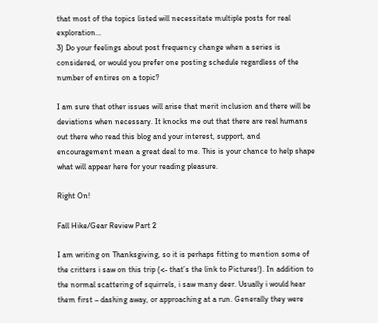that most of the topics listed will necessitate multiple posts for real exploration…
3) Do your feelings about post frequency change when a series is considered, or would you prefer one posting schedule regardless of the number of entires on a topic?

I am sure that other issues will arise that merit inclusion and there will be deviations when necessary. It knocks me out that there are real humans out there who read this blog and your interest, support, and encouragement mean a great deal to me. This is your chance to help shape what will appear here for your reading pleasure.

Right On!

Fall Hike/Gear Review Part 2

I am writing on Thanksgiving, so it is perhaps fitting to mention some of the critters i saw on this trip (<- that’s the link to Pictures!). In addition to the normal scattering of squirrels, i saw many deer. Usually i would hear them first – dashing away, or approaching at a run. Generally they were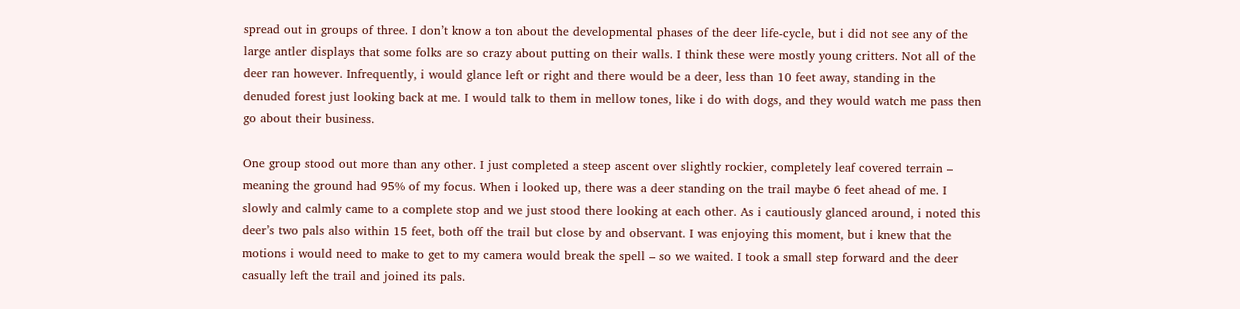spread out in groups of three. I don’t know a ton about the developmental phases of the deer life-cycle, but i did not see any of the large antler displays that some folks are so crazy about putting on their walls. I think these were mostly young critters. Not all of the deer ran however. Infrequently, i would glance left or right and there would be a deer, less than 10 feet away, standing in the denuded forest just looking back at me. I would talk to them in mellow tones, like i do with dogs, and they would watch me pass then go about their business.

One group stood out more than any other. I just completed a steep ascent over slightly rockier, completely leaf covered terrain – meaning the ground had 95% of my focus. When i looked up, there was a deer standing on the trail maybe 6 feet ahead of me. I slowly and calmly came to a complete stop and we just stood there looking at each other. As i cautiously glanced around, i noted this deer’s two pals also within 15 feet, both off the trail but close by and observant. I was enjoying this moment, but i knew that the motions i would need to make to get to my camera would break the spell – so we waited. I took a small step forward and the deer casually left the trail and joined its pals.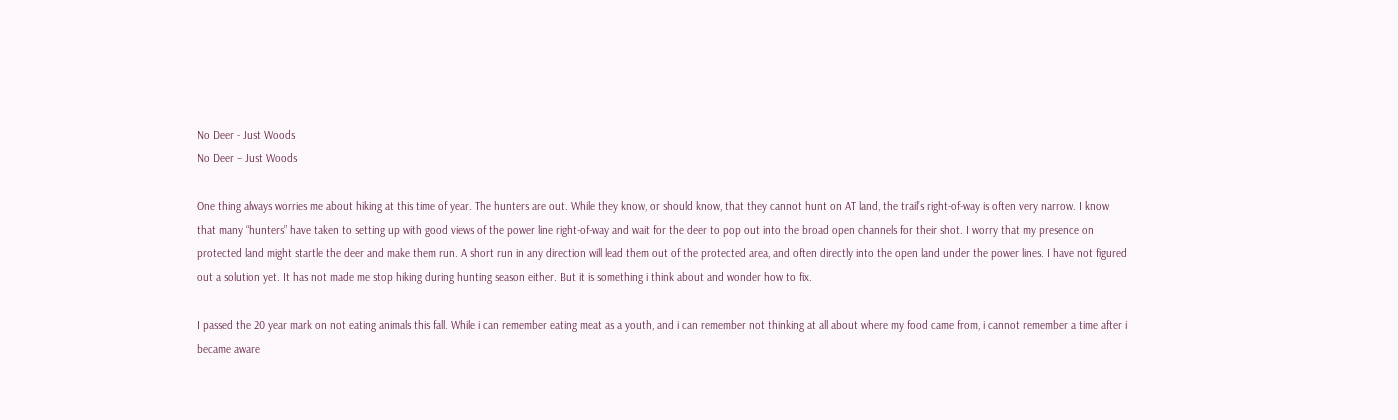No Deer - Just Woods
No Deer – Just Woods

One thing always worries me about hiking at this time of year. The hunters are out. While they know, or should know, that they cannot hunt on AT land, the trail’s right-of-way is often very narrow. I know that many “hunters” have taken to setting up with good views of the power line right-of-way and wait for the deer to pop out into the broad open channels for their shot. I worry that my presence on protected land might startle the deer and make them run. A short run in any direction will lead them out of the protected area, and often directly into the open land under the power lines. I have not figured out a solution yet. It has not made me stop hiking during hunting season either. But it is something i think about and wonder how to fix.

I passed the 20 year mark on not eating animals this fall. While i can remember eating meat as a youth, and i can remember not thinking at all about where my food came from, i cannot remember a time after i became aware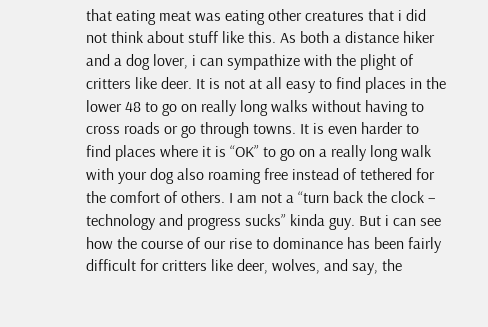that eating meat was eating other creatures that i did not think about stuff like this. As both a distance hiker and a dog lover, i can sympathize with the plight of critters like deer. It is not at all easy to find places in the lower 48 to go on really long walks without having to cross roads or go through towns. It is even harder to find places where it is “OK” to go on a really long walk with your dog also roaming free instead of tethered for the comfort of others. I am not a “turn back the clock – technology and progress sucks” kinda guy. But i can see how the course of our rise to dominance has been fairly difficult for critters like deer, wolves, and say, the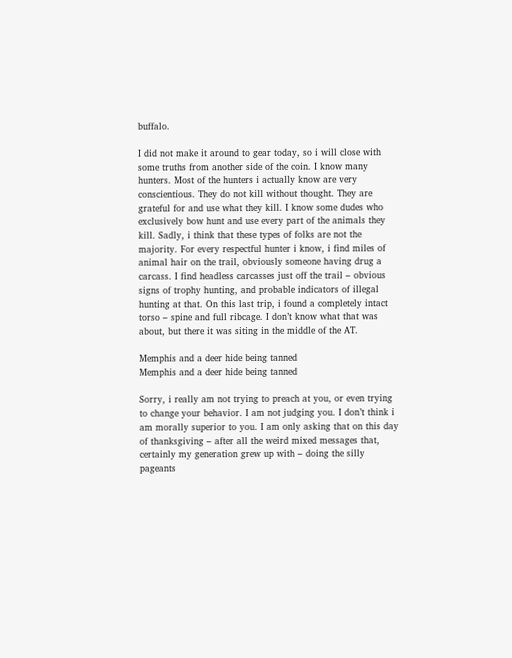buffalo.

I did not make it around to gear today, so i will close with some truths from another side of the coin. I know many hunters. Most of the hunters i actually know are very conscientious. They do not kill without thought. They are grateful for and use what they kill. I know some dudes who exclusively bow hunt and use every part of the animals they kill. Sadly, i think that these types of folks are not the majority. For every respectful hunter i know, i find miles of animal hair on the trail, obviously someone having drug a carcass. I find headless carcasses just off the trail – obvious signs of trophy hunting, and probable indicators of illegal hunting at that. On this last trip, i found a completely intact torso – spine and full ribcage. I don’t know what that was about, but there it was siting in the middle of the AT.

Memphis and a deer hide being tanned
Memphis and a deer hide being tanned

Sorry, i really am not trying to preach at you, or even trying to change your behavior. I am not judging you. I don’t think i am morally superior to you. I am only asking that on this day of thanksgiving – after all the weird mixed messages that, certainly my generation grew up with – doing the silly pageants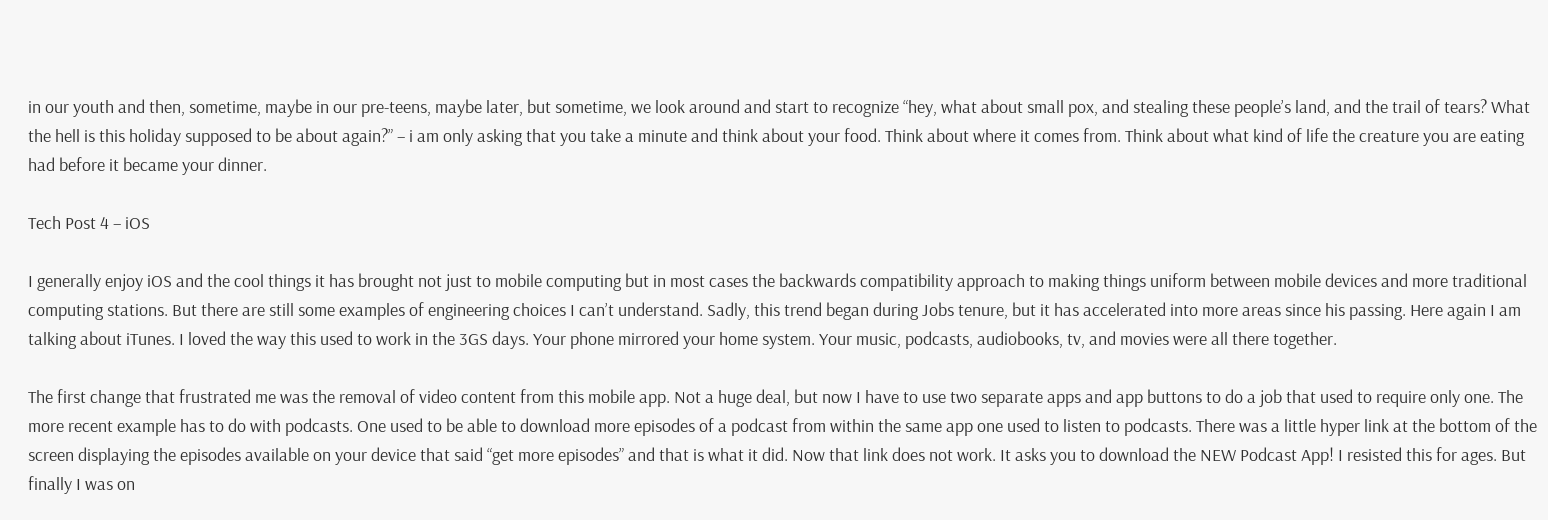in our youth and then, sometime, maybe in our pre-teens, maybe later, but sometime, we look around and start to recognize “hey, what about small pox, and stealing these people’s land, and the trail of tears? What the hell is this holiday supposed to be about again?” – i am only asking that you take a minute and think about your food. Think about where it comes from. Think about what kind of life the creature you are eating had before it became your dinner.

Tech Post 4 – iOS

I generally enjoy iOS and the cool things it has brought not just to mobile computing but in most cases the backwards compatibility approach to making things uniform between mobile devices and more traditional computing stations. But there are still some examples of engineering choices I can’t understand. Sadly, this trend began during Jobs tenure, but it has accelerated into more areas since his passing. Here again I am talking about iTunes. I loved the way this used to work in the 3GS days. Your phone mirrored your home system. Your music, podcasts, audiobooks, tv, and movies were all there together.

The first change that frustrated me was the removal of video content from this mobile app. Not a huge deal, but now I have to use two separate apps and app buttons to do a job that used to require only one. The more recent example has to do with podcasts. One used to be able to download more episodes of a podcast from within the same app one used to listen to podcasts. There was a little hyper link at the bottom of the screen displaying the episodes available on your device that said “get more episodes” and that is what it did. Now that link does not work. It asks you to download the NEW Podcast App! I resisted this for ages. But finally I was on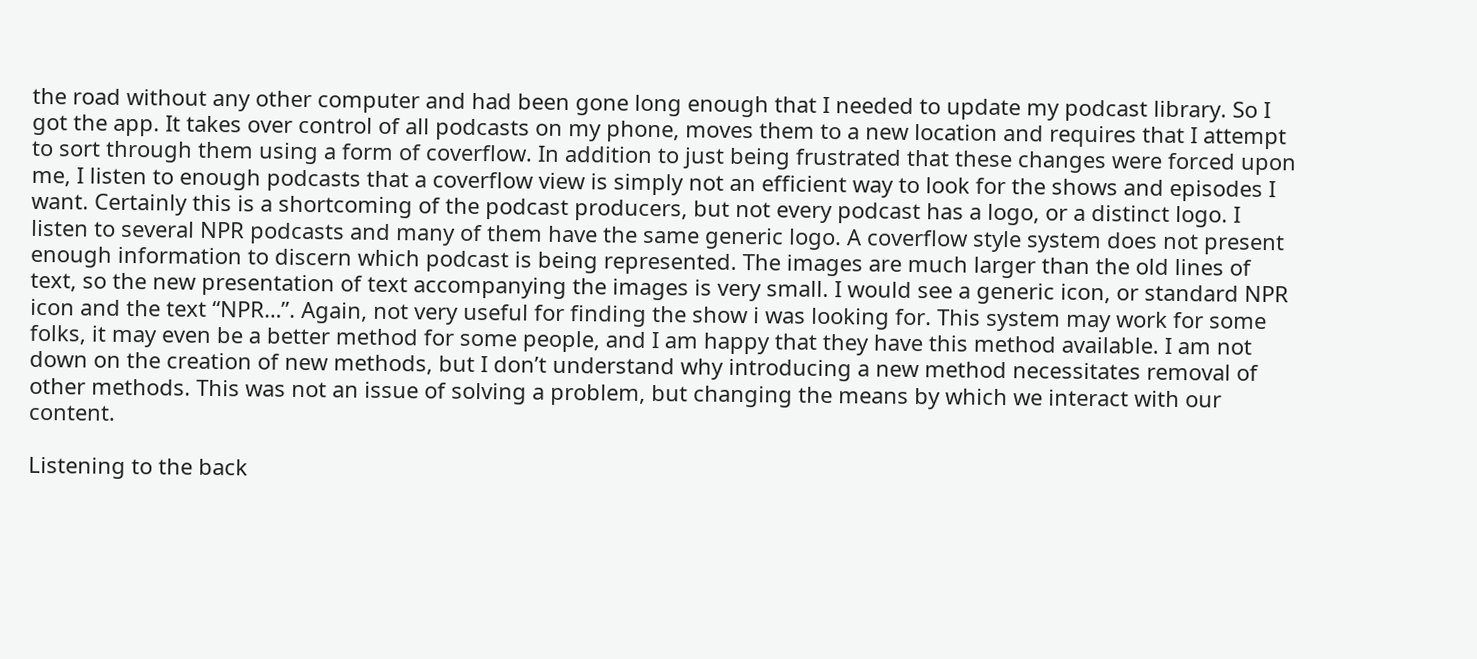the road without any other computer and had been gone long enough that I needed to update my podcast library. So I got the app. It takes over control of all podcasts on my phone, moves them to a new location and requires that I attempt to sort through them using a form of coverflow. In addition to just being frustrated that these changes were forced upon me, I listen to enough podcasts that a coverflow view is simply not an efficient way to look for the shows and episodes I want. Certainly this is a shortcoming of the podcast producers, but not every podcast has a logo, or a distinct logo. I listen to several NPR podcasts and many of them have the same generic logo. A coverflow style system does not present enough information to discern which podcast is being represented. The images are much larger than the old lines of text, so the new presentation of text accompanying the images is very small. I would see a generic icon, or standard NPR icon and the text “NPR…”. Again, not very useful for finding the show i was looking for. This system may work for some folks, it may even be a better method for some people, and I am happy that they have this method available. I am not down on the creation of new methods, but I don’t understand why introducing a new method necessitates removal of other methods. This was not an issue of solving a problem, but changing the means by which we interact with our content.

Listening to the back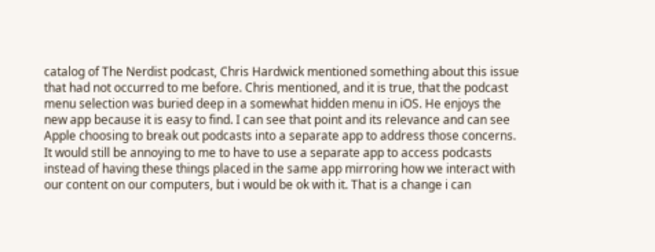catalog of The Nerdist podcast, Chris Hardwick mentioned something about this issue that had not occurred to me before. Chris mentioned, and it is true, that the podcast menu selection was buried deep in a somewhat hidden menu in iOS. He enjoys the new app because it is easy to find. I can see that point and its relevance and can see Apple choosing to break out podcasts into a separate app to address those concerns. It would still be annoying to me to have to use a separate app to access podcasts instead of having these things placed in the same app mirroring how we interact with our content on our computers, but i would be ok with it. That is a change i can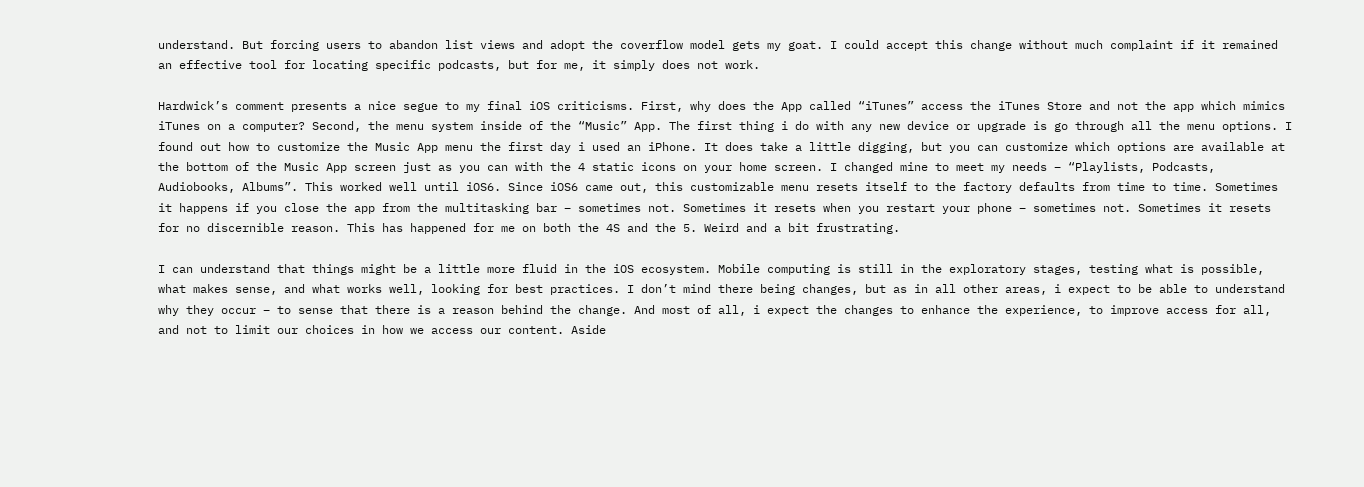understand. But forcing users to abandon list views and adopt the coverflow model gets my goat. I could accept this change without much complaint if it remained an effective tool for locating specific podcasts, but for me, it simply does not work.

Hardwick’s comment presents a nice segue to my final iOS criticisms. First, why does the App called “iTunes” access the iTunes Store and not the app which mimics iTunes on a computer? Second, the menu system inside of the “Music” App. The first thing i do with any new device or upgrade is go through all the menu options. I found out how to customize the Music App menu the first day i used an iPhone. It does take a little digging, but you can customize which options are available at the bottom of the Music App screen just as you can with the 4 static icons on your home screen. I changed mine to meet my needs – “Playlists, Podcasts, Audiobooks, Albums”. This worked well until iOS6. Since iOS6 came out, this customizable menu resets itself to the factory defaults from time to time. Sometimes it happens if you close the app from the multitasking bar – sometimes not. Sometimes it resets when you restart your phone – sometimes not. Sometimes it resets for no discernible reason. This has happened for me on both the 4S and the 5. Weird and a bit frustrating.

I can understand that things might be a little more fluid in the iOS ecosystem. Mobile computing is still in the exploratory stages, testing what is possible, what makes sense, and what works well, looking for best practices. I don’t mind there being changes, but as in all other areas, i expect to be able to understand why they occur – to sense that there is a reason behind the change. And most of all, i expect the changes to enhance the experience, to improve access for all, and not to limit our choices in how we access our content. Aside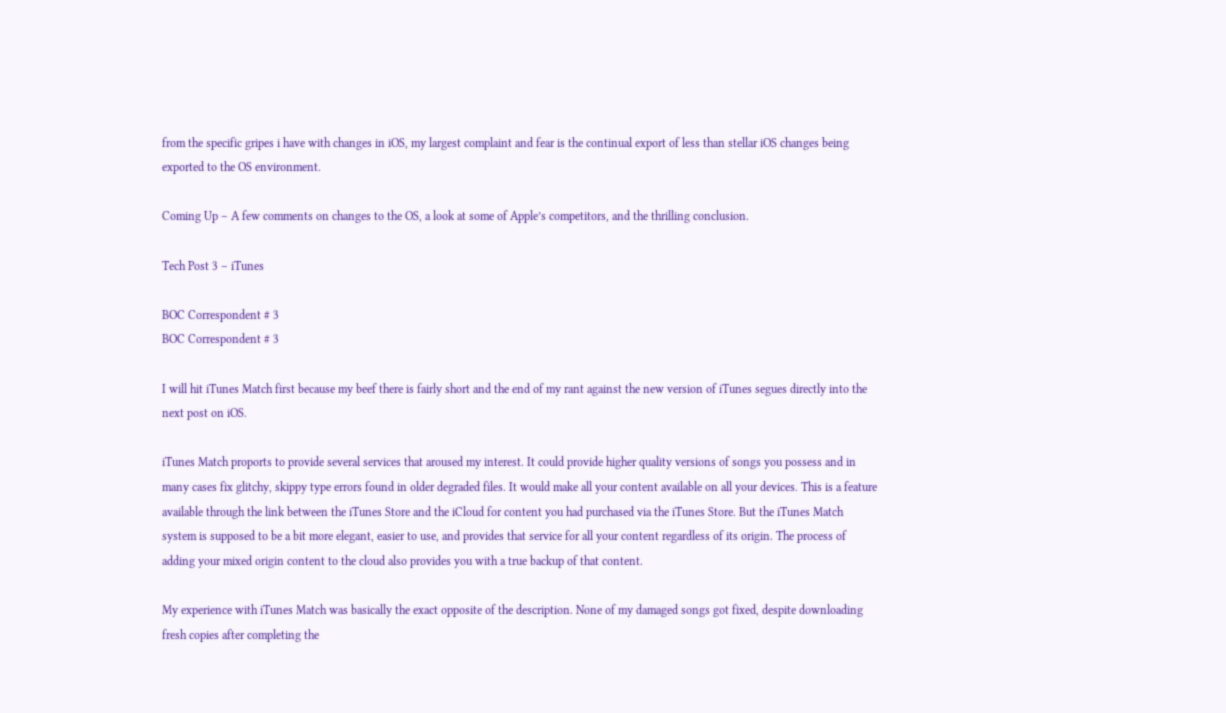from the specific gripes i have with changes in iOS, my largest complaint and fear is the continual export of less than stellar iOS changes being exported to the OS environment.

Coming Up – A few comments on changes to the OS, a look at some of Apple’s competitors, and the thrilling conclusion.

Tech Post 3 – iTunes

BOC Correspondent # 3
BOC Correspondent # 3

I will hit iTunes Match first because my beef there is fairly short and the end of my rant against the new version of iTunes segues directly into the next post on iOS.

iTunes Match proports to provide several services that aroused my interest. It could provide higher quality versions of songs you possess and in many cases fix glitchy, skippy type errors found in older degraded files. It would make all your content available on all your devices. This is a feature available through the link between the iTunes Store and the iCloud for content you had purchased via the iTunes Store. But the iTunes Match system is supposed to be a bit more elegant, easier to use, and provides that service for all your content regardless of its origin. The process of adding your mixed origin content to the cloud also provides you with a true backup of that content.

My experience with iTunes Match was basically the exact opposite of the description. None of my damaged songs got fixed, despite downloading fresh copies after completing the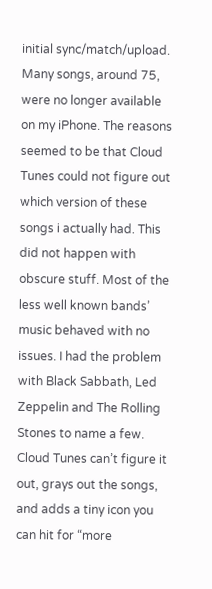initial sync/match/upload. Many songs, around 75, were no longer available on my iPhone. The reasons seemed to be that Cloud Tunes could not figure out which version of these songs i actually had. This did not happen with obscure stuff. Most of the less well known bands’ music behaved with no issues. I had the problem with Black Sabbath, Led Zeppelin and The Rolling Stones to name a few. Cloud Tunes can’t figure it out, grays out the songs, and adds a tiny icon you can hit for “more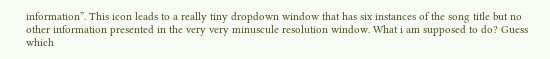information”. This icon leads to a really tiny dropdown window that has six instances of the song title but no other information presented in the very very minuscule resolution window. What i am supposed to do? Guess which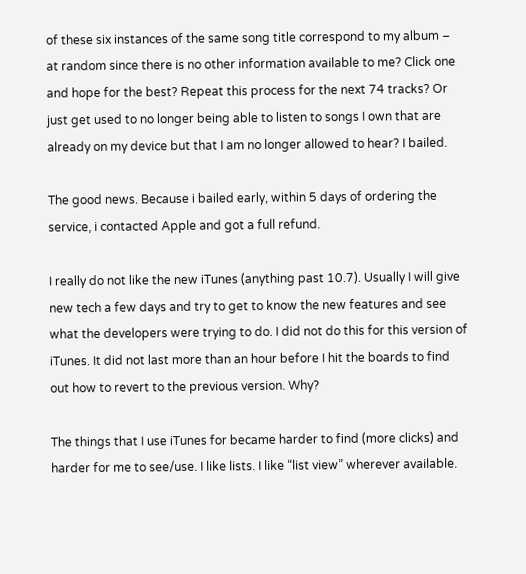of these six instances of the same song title correspond to my album – at random since there is no other information available to me? Click one and hope for the best? Repeat this process for the next 74 tracks? Or just get used to no longer being able to listen to songs I own that are already on my device but that I am no longer allowed to hear? I bailed.

The good news. Because i bailed early, within 5 days of ordering the service, i contacted Apple and got a full refund.

I really do not like the new iTunes (anything past 10.7). Usually I will give new tech a few days and try to get to know the new features and see what the developers were trying to do. I did not do this for this version of iTunes. It did not last more than an hour before I hit the boards to find out how to revert to the previous version. Why?

The things that I use iTunes for became harder to find (more clicks) and harder for me to see/use. I like lists. I like “list view” wherever available.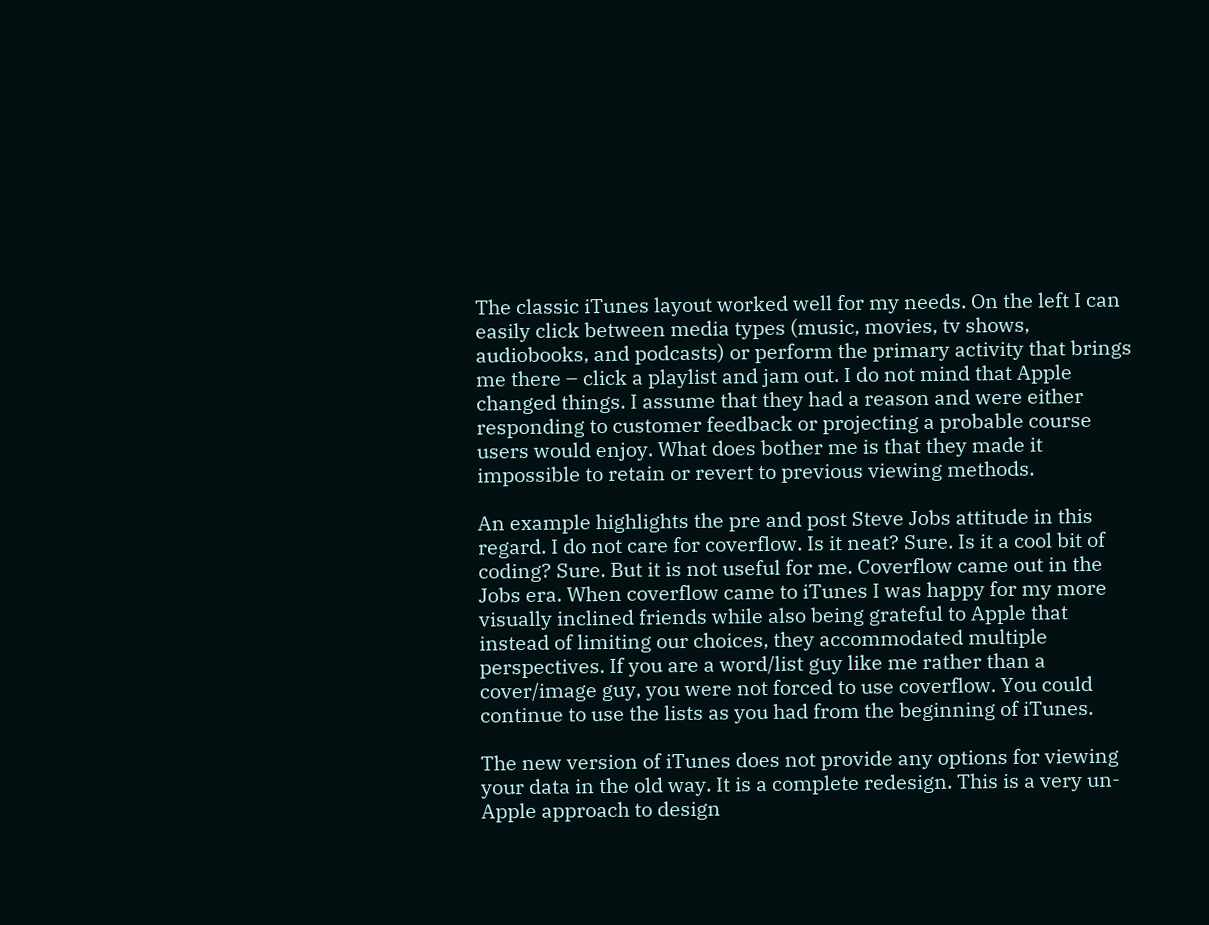The classic iTunes layout worked well for my needs. On the left I can easily click between media types (music, movies, tv shows, audiobooks, and podcasts) or perform the primary activity that brings me there – click a playlist and jam out. I do not mind that Apple changed things. I assume that they had a reason and were either responding to customer feedback or projecting a probable course users would enjoy. What does bother me is that they made it impossible to retain or revert to previous viewing methods.

An example highlights the pre and post Steve Jobs attitude in this regard. I do not care for coverflow. Is it neat? Sure. Is it a cool bit of coding? Sure. But it is not useful for me. Coverflow came out in the Jobs era. When coverflow came to iTunes I was happy for my more visually inclined friends while also being grateful to Apple that instead of limiting our choices, they accommodated multiple perspectives. If you are a word/list guy like me rather than a cover/image guy, you were not forced to use coverflow. You could continue to use the lists as you had from the beginning of iTunes.

The new version of iTunes does not provide any options for viewing your data in the old way. It is a complete redesign. This is a very un-Apple approach to design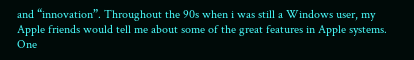and “innovation”. Throughout the 90s when i was still a Windows user, my Apple friends would tell me about some of the great features in Apple systems. One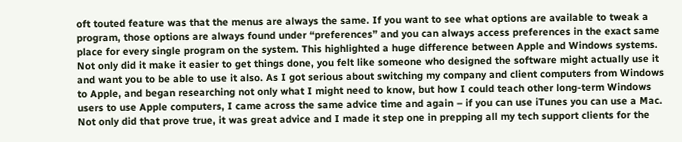oft touted feature was that the menus are always the same. If you want to see what options are available to tweak a program, those options are always found under “preferences” and you can always access preferences in the exact same place for every single program on the system. This highlighted a huge difference between Apple and Windows systems. Not only did it make it easier to get things done, you felt like someone who designed the software might actually use it and want you to be able to use it also. As I got serious about switching my company and client computers from Windows to Apple, and began researching not only what I might need to know, but how I could teach other long-term Windows users to use Apple computers, I came across the same advice time and again – if you can use iTunes you can use a Mac. Not only did that prove true, it was great advice and I made it step one in prepping all my tech support clients for the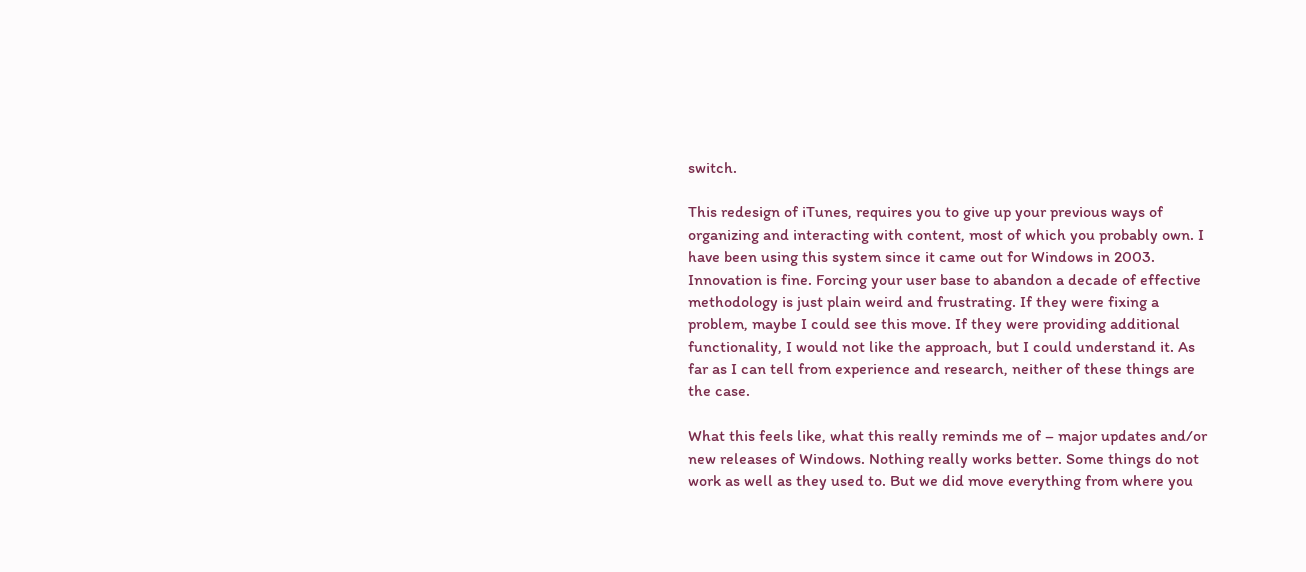switch.

This redesign of iTunes, requires you to give up your previous ways of organizing and interacting with content, most of which you probably own. I have been using this system since it came out for Windows in 2003. Innovation is fine. Forcing your user base to abandon a decade of effective methodology is just plain weird and frustrating. If they were fixing a problem, maybe I could see this move. If they were providing additional functionality, I would not like the approach, but I could understand it. As far as I can tell from experience and research, neither of these things are the case.

What this feels like, what this really reminds me of – major updates and/or new releases of Windows. Nothing really works better. Some things do not work as well as they used to. But we did move everything from where you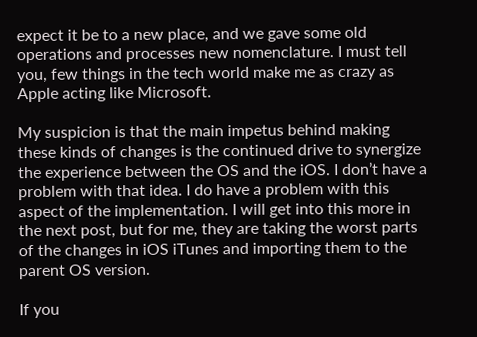expect it be to a new place, and we gave some old operations and processes new nomenclature. I must tell you, few things in the tech world make me as crazy as Apple acting like Microsoft.

My suspicion is that the main impetus behind making these kinds of changes is the continued drive to synergize the experience between the OS and the iOS. I don’t have a problem with that idea. I do have a problem with this aspect of the implementation. I will get into this more in the next post, but for me, they are taking the worst parts of the changes in iOS iTunes and importing them to the parent OS version.

If you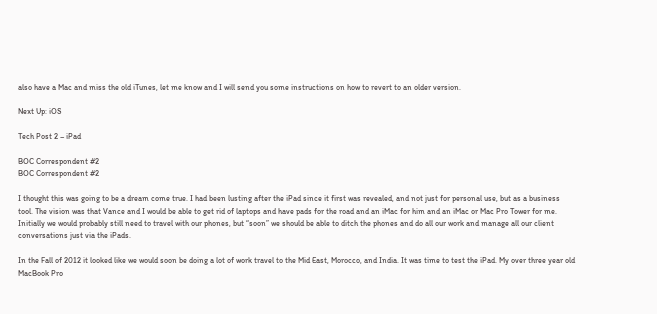also have a Mac and miss the old iTunes, let me know and I will send you some instructions on how to revert to an older version.

Next Up: iOS

Tech Post 2 – iPad

BOC Correspondent #2
BOC Correspondent #2

I thought this was going to be a dream come true. I had been lusting after the iPad since it first was revealed, and not just for personal use, but as a business tool. The vision was that Vance and I would be able to get rid of laptops and have pads for the road and an iMac for him and an iMac or Mac Pro Tower for me. Initially we would probably still need to travel with our phones, but “soon” we should be able to ditch the phones and do all our work and manage all our client conversations just via the iPads.

In the Fall of 2012 it looked like we would soon be doing a lot of work travel to the Mid East, Morocco, and India. It was time to test the iPad. My over three year old MacBook Pro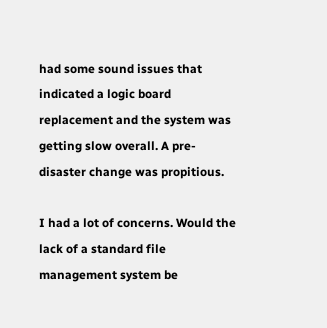had some sound issues that indicated a logic board replacement and the system was getting slow overall. A pre-disaster change was propitious.

I had a lot of concerns. Would the lack of a standard file management system be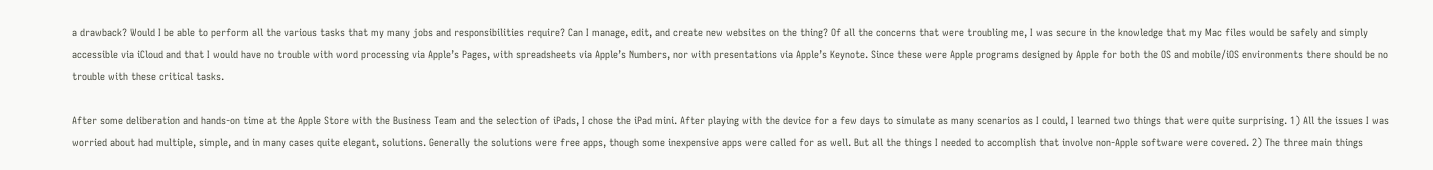a drawback? Would I be able to perform all the various tasks that my many jobs and responsibilities require? Can I manage, edit, and create new websites on the thing? Of all the concerns that were troubling me, I was secure in the knowledge that my Mac files would be safely and simply accessible via iCloud and that I would have no trouble with word processing via Apple’s Pages, with spreadsheets via Apple’s Numbers, nor with presentations via Apple’s Keynote. Since these were Apple programs designed by Apple for both the OS and mobile/iOS environments there should be no trouble with these critical tasks.

After some deliberation and hands-on time at the Apple Store with the Business Team and the selection of iPads, I chose the iPad mini. After playing with the device for a few days to simulate as many scenarios as I could, I learned two things that were quite surprising. 1) All the issues I was worried about had multiple, simple, and in many cases quite elegant, solutions. Generally the solutions were free apps, though some inexpensive apps were called for as well. But all the things I needed to accomplish that involve non-Apple software were covered. 2) The three main things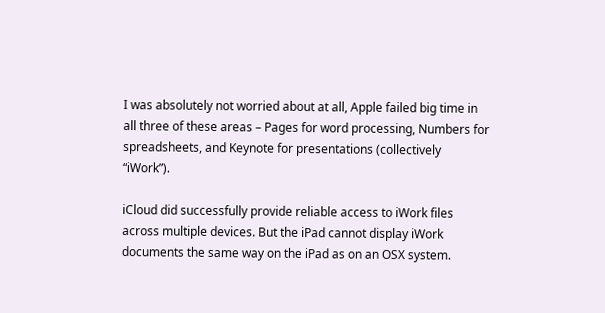I was absolutely not worried about at all, Apple failed big time in all three of these areas – Pages for word processing, Numbers for spreadsheets, and Keynote for presentations (collectively “iWork”).

iCloud did successfully provide reliable access to iWork files across multiple devices. But the iPad cannot display iWork documents the same way on the iPad as on an OSX system.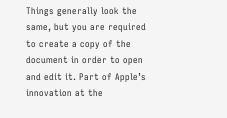Things generally look the same, but you are required to create a copy of the document in order to open and edit it. Part of Apple’s innovation at the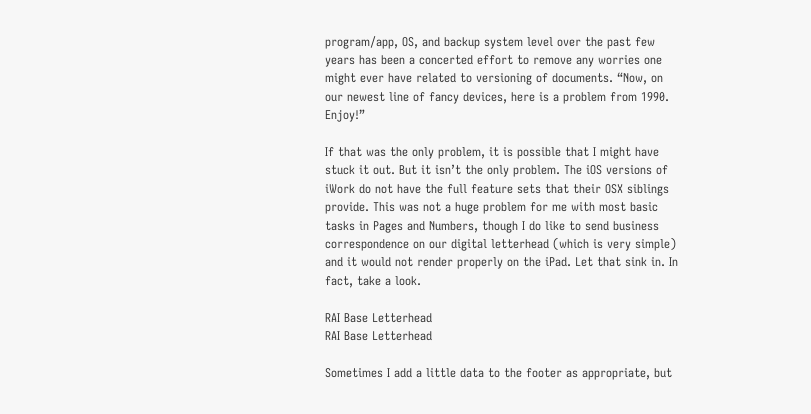program/app, OS, and backup system level over the past few years has been a concerted effort to remove any worries one might ever have related to versioning of documents. “Now, on our newest line of fancy devices, here is a problem from 1990. Enjoy!”

If that was the only problem, it is possible that I might have stuck it out. But it isn’t the only problem. The iOS versions of iWork do not have the full feature sets that their OSX siblings provide. This was not a huge problem for me with most basic tasks in Pages and Numbers, though I do like to send business correspondence on our digital letterhead (which is very simple) and it would not render properly on the iPad. Let that sink in. In fact, take a look.

RAI Base Letterhead
RAI Base Letterhead

Sometimes I add a little data to the footer as appropriate, but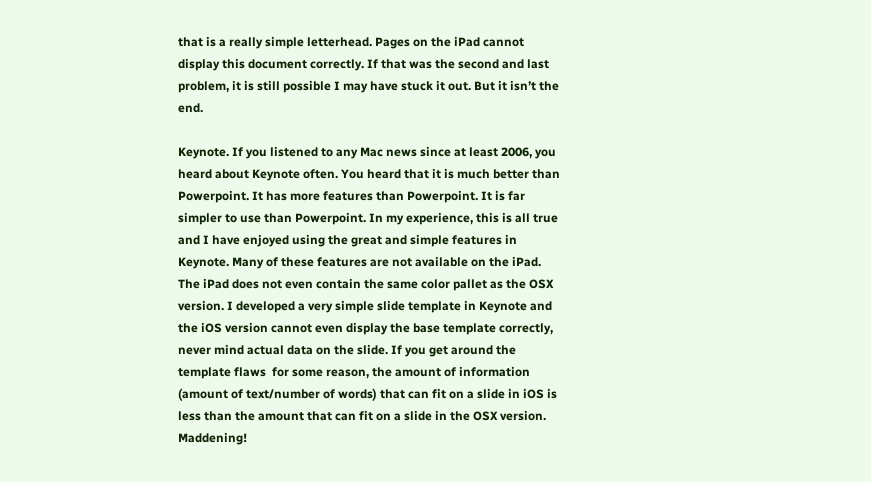that is a really simple letterhead. Pages on the iPad cannot display this document correctly. If that was the second and last problem, it is still possible I may have stuck it out. But it isn’t the end.

Keynote. If you listened to any Mac news since at least 2006, you heard about Keynote often. You heard that it is much better than Powerpoint. It has more features than Powerpoint. It is far simpler to use than Powerpoint. In my experience, this is all true and I have enjoyed using the great and simple features in Keynote. Many of these features are not available on the iPad. The iPad does not even contain the same color pallet as the OSX version. I developed a very simple slide template in Keynote and the iOS version cannot even display the base template correctly, never mind actual data on the slide. If you get around the template flaws  for some reason, the amount of information (amount of text/number of words) that can fit on a slide in iOS is less than the amount that can fit on a slide in the OSX version. Maddening!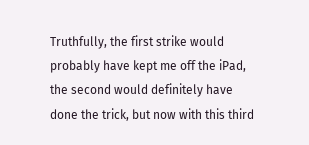Truthfully, the first strike would probably have kept me off the iPad, the second would definitely have done the trick, but now with this third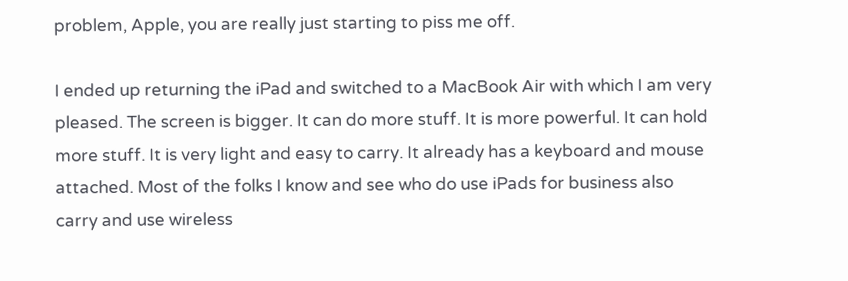problem, Apple, you are really just starting to piss me off.

I ended up returning the iPad and switched to a MacBook Air with which I am very pleased. The screen is bigger. It can do more stuff. It is more powerful. It can hold more stuff. It is very light and easy to carry. It already has a keyboard and mouse attached. Most of the folks I know and see who do use iPads for business also carry and use wireless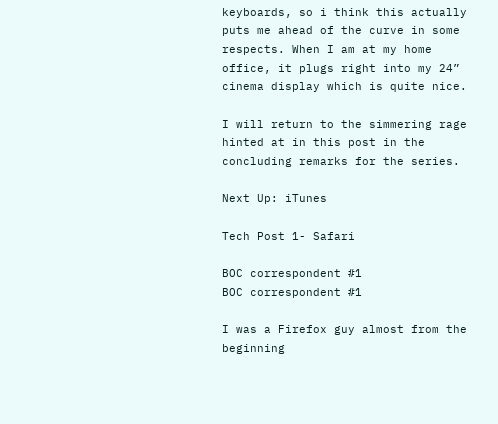keyboards, so i think this actually puts me ahead of the curve in some respects. When I am at my home office, it plugs right into my 24” cinema display which is quite nice.

I will return to the simmering rage hinted at in this post in the concluding remarks for the series.

Next Up: iTunes

Tech Post 1- Safari

BOC correspondent #1
BOC correspondent #1

I was a Firefox guy almost from the beginning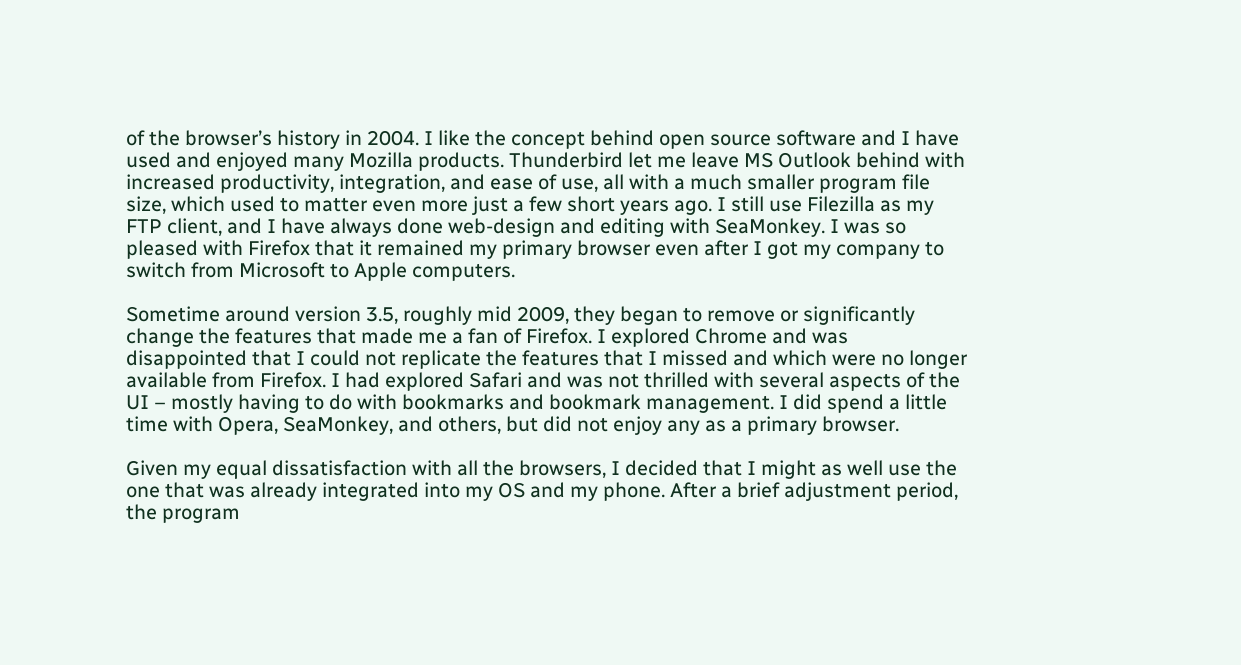of the browser’s history in 2004. I like the concept behind open source software and I have used and enjoyed many Mozilla products. Thunderbird let me leave MS Outlook behind with increased productivity, integration, and ease of use, all with a much smaller program file size, which used to matter even more just a few short years ago. I still use Filezilla as my FTP client, and I have always done web-design and editing with SeaMonkey. I was so pleased with Firefox that it remained my primary browser even after I got my company to switch from Microsoft to Apple computers.

Sometime around version 3.5, roughly mid 2009, they began to remove or significantly change the features that made me a fan of Firefox. I explored Chrome and was disappointed that I could not replicate the features that I missed and which were no longer available from Firefox. I had explored Safari and was not thrilled with several aspects of the UI – mostly having to do with bookmarks and bookmark management. I did spend a little time with Opera, SeaMonkey, and others, but did not enjoy any as a primary browser.

Given my equal dissatisfaction with all the browsers, I decided that I might as well use the one that was already integrated into my OS and my phone. After a brief adjustment period, the program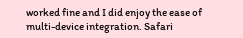worked fine and I did enjoy the ease of multi-device integration. Safari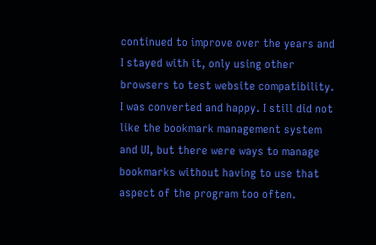continued to improve over the years and I stayed with it, only using other browsers to test website compatibility. I was converted and happy. I still did not like the bookmark management system and UI, but there were ways to manage bookmarks without having to use that aspect of the program too often.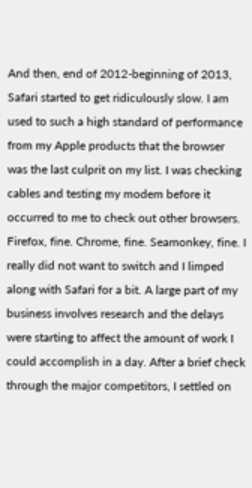And then, end of 2012-beginning of 2013, Safari started to get ridiculously slow. I am used to such a high standard of performance from my Apple products that the browser was the last culprit on my list. I was checking cables and testing my modem before it occurred to me to check out other browsers. Firefox, fine. Chrome, fine. Seamonkey, fine. I really did not want to switch and I limped along with Safari for a bit. A large part of my business involves research and the delays were starting to affect the amount of work I could accomplish in a day. After a brief check through the major competitors, I settled on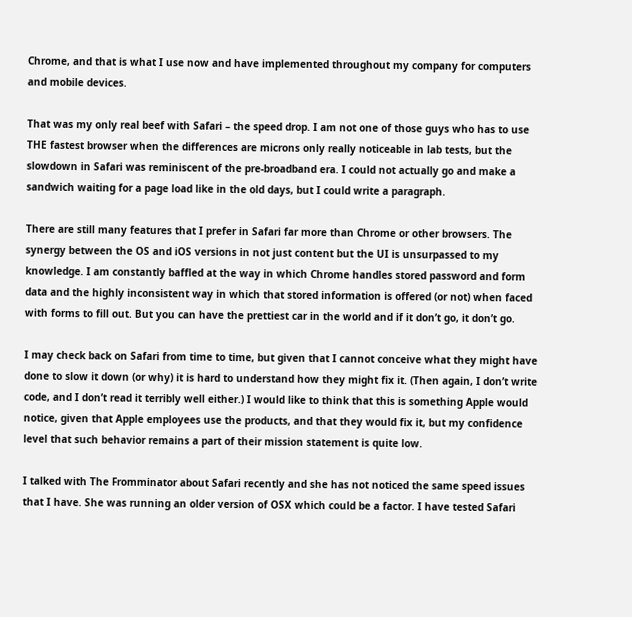Chrome, and that is what I use now and have implemented throughout my company for computers and mobile devices.

That was my only real beef with Safari – the speed drop. I am not one of those guys who has to use THE fastest browser when the differences are microns only really noticeable in lab tests, but the slowdown in Safari was reminiscent of the pre-broadband era. I could not actually go and make a sandwich waiting for a page load like in the old days, but I could write a paragraph.

There are still many features that I prefer in Safari far more than Chrome or other browsers. The synergy between the OS and iOS versions in not just content but the UI is unsurpassed to my knowledge. I am constantly baffled at the way in which Chrome handles stored password and form data and the highly inconsistent way in which that stored information is offered (or not) when faced with forms to fill out. But you can have the prettiest car in the world and if it don’t go, it don’t go.

I may check back on Safari from time to time, but given that I cannot conceive what they might have done to slow it down (or why) it is hard to understand how they might fix it. (Then again, I don’t write code, and I don’t read it terribly well either.) I would like to think that this is something Apple would notice, given that Apple employees use the products, and that they would fix it, but my confidence level that such behavior remains a part of their mission statement is quite low.

I talked with The Fromminator about Safari recently and she has not noticed the same speed issues that I have. She was running an older version of OSX which could be a factor. I have tested Safari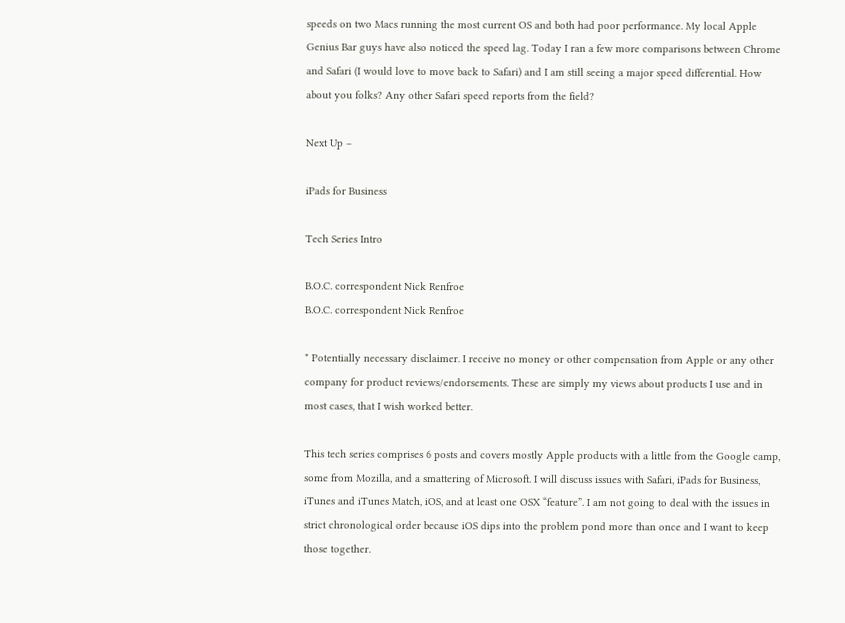speeds on two Macs running the most current OS and both had poor performance. My local Apple Genius Bar guys have also noticed the speed lag. Today I ran a few more comparisons between Chrome and Safari (I would love to move back to Safari) and I am still seeing a major speed differential. How about you folks? Any other Safari speed reports from the field?

Next Up –

iPads for Business

Tech Series Intro

B.O.C. correspondent Nick Renfroe
B.O.C. correspondent Nick Renfroe

* Potentially necessary disclaimer. I receive no money or other compensation from Apple or any other company for product reviews/endorsements. These are simply my views about products I use and in most cases, that I wish worked better.

This tech series comprises 6 posts and covers mostly Apple products with a little from the Google camp, some from Mozilla, and a smattering of Microsoft. I will discuss issues with Safari, iPads for Business, iTunes and iTunes Match, iOS, and at least one OSX “feature”. I am not going to deal with the issues in strict chronological order because iOS dips into the problem pond more than once and I want to keep those together.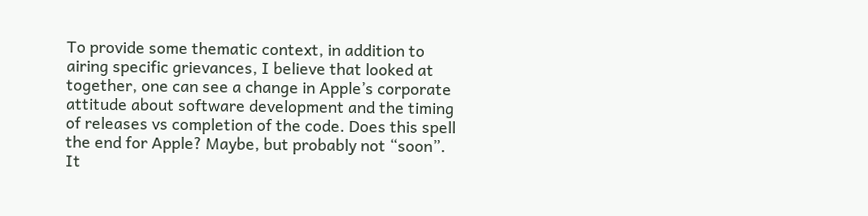To provide some thematic context, in addition to airing specific grievances, I believe that looked at together, one can see a change in Apple’s corporate attitude about software development and the timing of releases vs completion of the code. Does this spell the end for Apple? Maybe, but probably not “soon”. It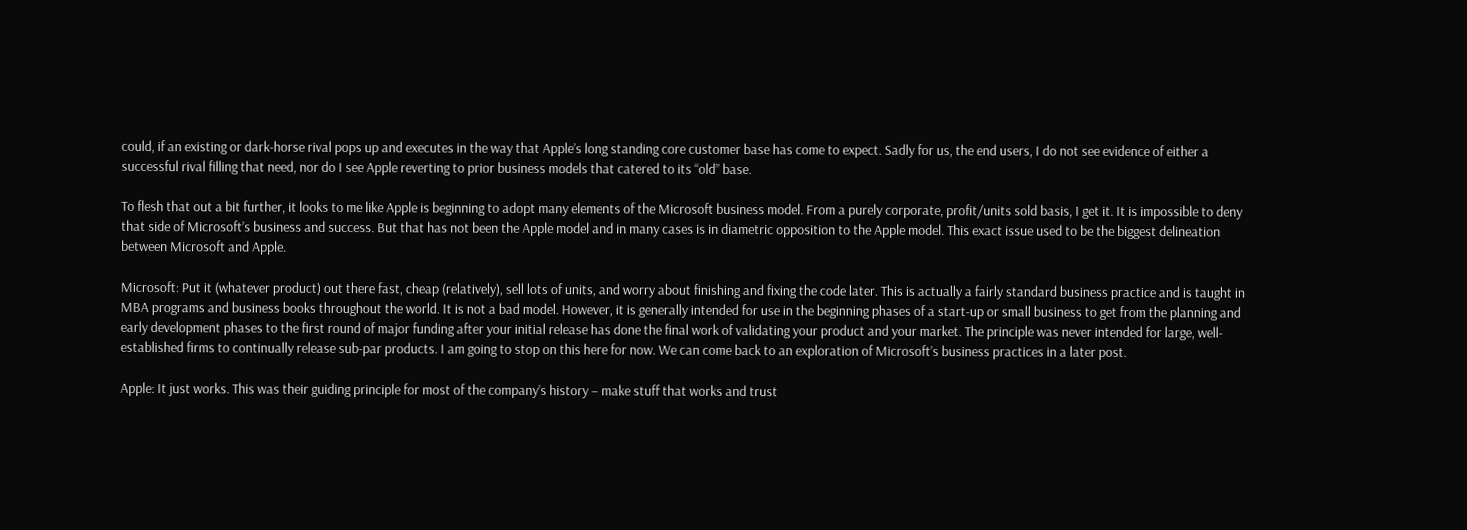could, if an existing or dark-horse rival pops up and executes in the way that Apple’s long standing core customer base has come to expect. Sadly for us, the end users, I do not see evidence of either a successful rival filling that need, nor do I see Apple reverting to prior business models that catered to its “old” base.

To flesh that out a bit further, it looks to me like Apple is beginning to adopt many elements of the Microsoft business model. From a purely corporate, profit/units sold basis, I get it. It is impossible to deny that side of Microsoft’s business and success. But that has not been the Apple model and in many cases is in diametric opposition to the Apple model. This exact issue used to be the biggest delineation between Microsoft and Apple.

Microsoft: Put it (whatever product) out there fast, cheap (relatively), sell lots of units, and worry about finishing and fixing the code later. This is actually a fairly standard business practice and is taught in MBA programs and business books throughout the world. It is not a bad model. However, it is generally intended for use in the beginning phases of a start-up or small business to get from the planning and early development phases to the first round of major funding after your initial release has done the final work of validating your product and your market. The principle was never intended for large, well-established firms to continually release sub-par products. I am going to stop on this here for now. We can come back to an exploration of Microsoft’s business practices in a later post.

Apple: It just works. This was their guiding principle for most of the company’s history – make stuff that works and trust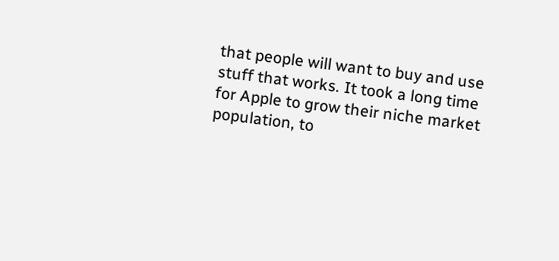that people will want to buy and use stuff that works. It took a long time for Apple to grow their niche market population, to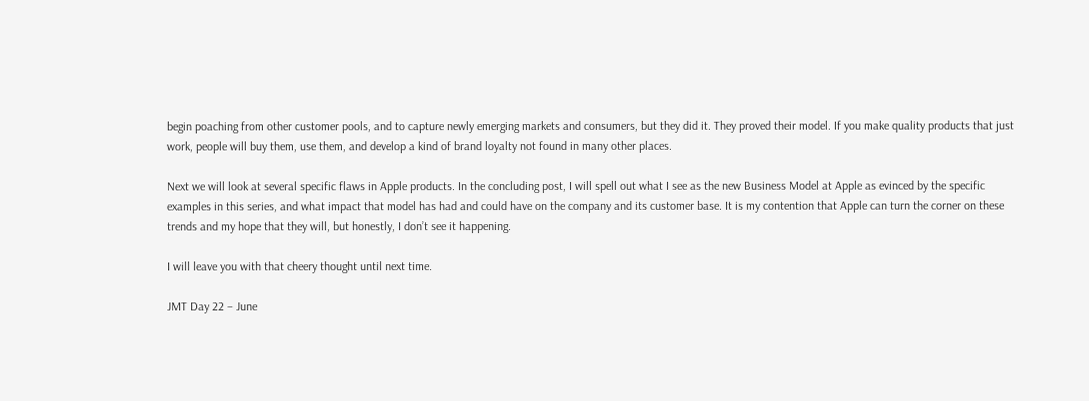begin poaching from other customer pools, and to capture newly emerging markets and consumers, but they did it. They proved their model. If you make quality products that just work, people will buy them, use them, and develop a kind of brand loyalty not found in many other places.

Next we will look at several specific flaws in Apple products. In the concluding post, I will spell out what I see as the new Business Model at Apple as evinced by the specific examples in this series, and what impact that model has had and could have on the company and its customer base. It is my contention that Apple can turn the corner on these trends and my hope that they will, but honestly, I don’t see it happening.

I will leave you with that cheery thought until next time.

JMT Day 22 – June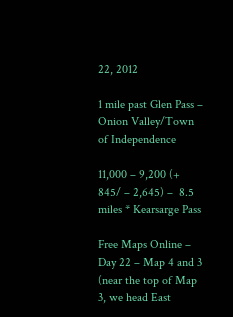22, 2012

1 mile past Glen Pass – Onion Valley/Town of Independence

11,000 – 9,200 (+ 845/ – 2,645) –  8.5 miles * Kearsarge Pass

Free Maps Online – Day 22 – Map 4 and 3 (near the top of Map 3, we head East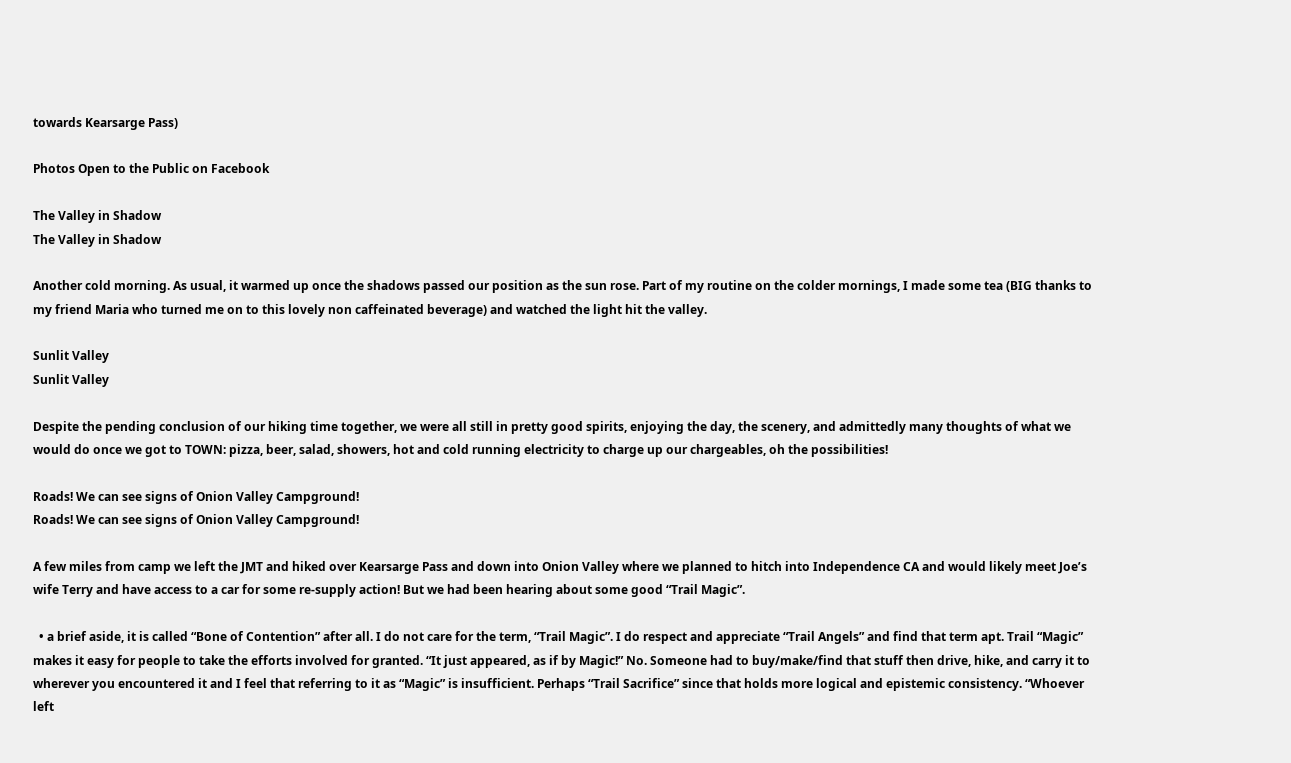towards Kearsarge Pass)

Photos Open to the Public on Facebook

The Valley in Shadow
The Valley in Shadow

Another cold morning. As usual, it warmed up once the shadows passed our position as the sun rose. Part of my routine on the colder mornings, I made some tea (BIG thanks to my friend Maria who turned me on to this lovely non caffeinated beverage) and watched the light hit the valley.

Sunlit Valley
Sunlit Valley

Despite the pending conclusion of our hiking time together, we were all still in pretty good spirits, enjoying the day, the scenery, and admittedly many thoughts of what we would do once we got to TOWN: pizza, beer, salad, showers, hot and cold running electricity to charge up our chargeables, oh the possibilities!

Roads! We can see signs of Onion Valley Campground!
Roads! We can see signs of Onion Valley Campground!

A few miles from camp we left the JMT and hiked over Kearsarge Pass and down into Onion Valley where we planned to hitch into Independence CA and would likely meet Joe’s wife Terry and have access to a car for some re-supply action! But we had been hearing about some good “Trail Magic”.

  • a brief aside, it is called “Bone of Contention” after all. I do not care for the term, “Trail Magic”. I do respect and appreciate “Trail Angels” and find that term apt. Trail “Magic” makes it easy for people to take the efforts involved for granted. “It just appeared, as if by Magic!” No. Someone had to buy/make/find that stuff then drive, hike, and carry it to wherever you encountered it and I feel that referring to it as “Magic” is insufficient. Perhaps “Trail Sacrifice” since that holds more logical and epistemic consistency. “Whoever left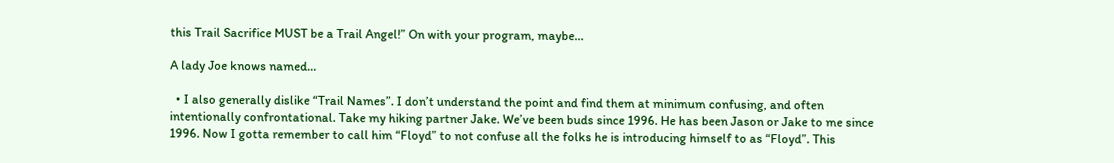this Trail Sacrifice MUST be a Trail Angel!” On with your program, maybe…

A lady Joe knows named…

  • I also generally dislike “Trail Names”. I don’t understand the point and find them at minimum confusing, and often intentionally confrontational. Take my hiking partner Jake. We’ve been buds since 1996. He has been Jason or Jake to me since 1996. Now I gotta remember to call him “Floyd” to not confuse all the folks he is introducing himself to as “Floyd”. This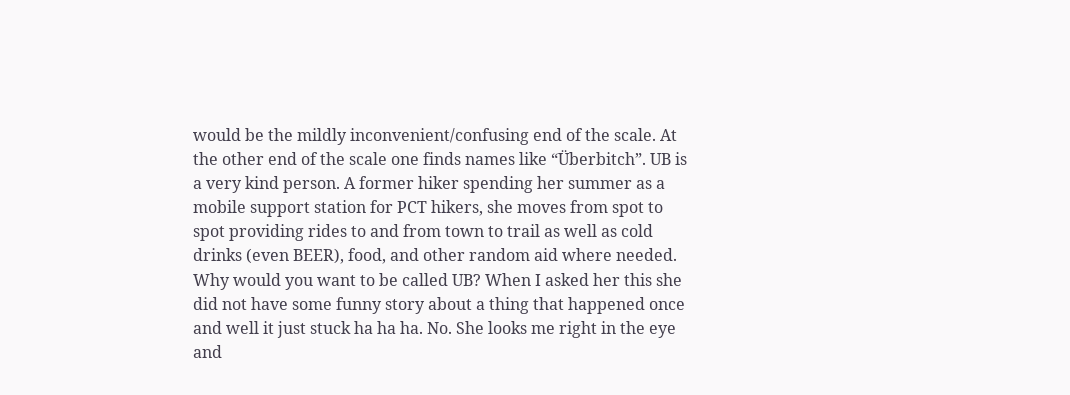would be the mildly inconvenient/confusing end of the scale. At the other end of the scale one finds names like “Überbitch”. UB is a very kind person. A former hiker spending her summer as a mobile support station for PCT hikers, she moves from spot to spot providing rides to and from town to trail as well as cold drinks (even BEER), food, and other random aid where needed. Why would you want to be called UB? When I asked her this she did not have some funny story about a thing that happened once and well it just stuck ha ha ha. No. She looks me right in the eye and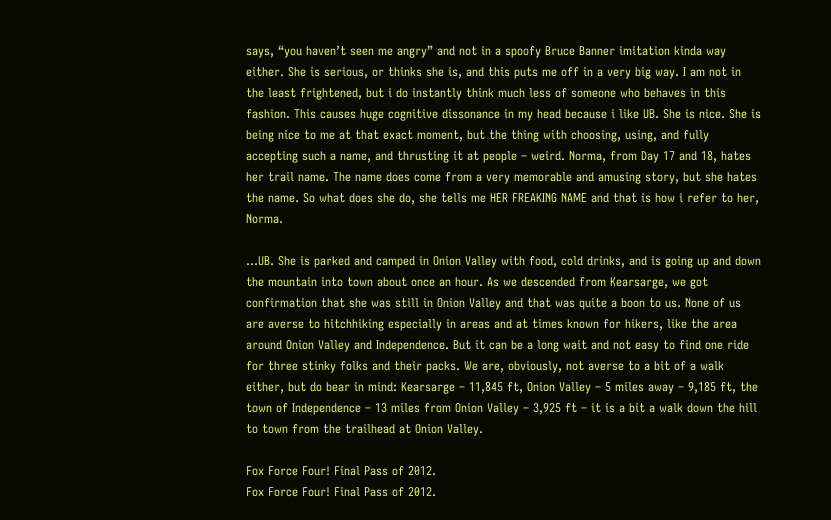says, “you haven’t seen me angry” and not in a spoofy Bruce Banner imitation kinda way either. She is serious, or thinks she is, and this puts me off in a very big way. I am not in the least frightened, but i do instantly think much less of someone who behaves in this fashion. This causes huge cognitive dissonance in my head because i like UB. She is nice. She is being nice to me at that exact moment, but the thing with choosing, using, and fully accepting such a name, and thrusting it at people – weird. Norma, from Day 17 and 18, hates her trail name. The name does come from a very memorable and amusing story, but she hates the name. So what does she do, she tells me HER FREAKING NAME and that is how i refer to her, Norma.

…UB. She is parked and camped in Onion Valley with food, cold drinks, and is going up and down the mountain into town about once an hour. As we descended from Kearsarge, we got confirmation that she was still in Onion Valley and that was quite a boon to us. None of us are averse to hitchhiking especially in areas and at times known for hikers, like the area around Onion Valley and Independence. But it can be a long wait and not easy to find one ride for three stinky folks and their packs. We are, obviously, not averse to a bit of a walk either, but do bear in mind: Kearsarge – 11,845 ft, Onion Valley – 5 miles away – 9,185 ft, the town of Independence – 13 miles from Onion Valley – 3,925 ft – it is a bit a walk down the hill to town from the trailhead at Onion Valley.

Fox Force Four! Final Pass of 2012.
Fox Force Four! Final Pass of 2012.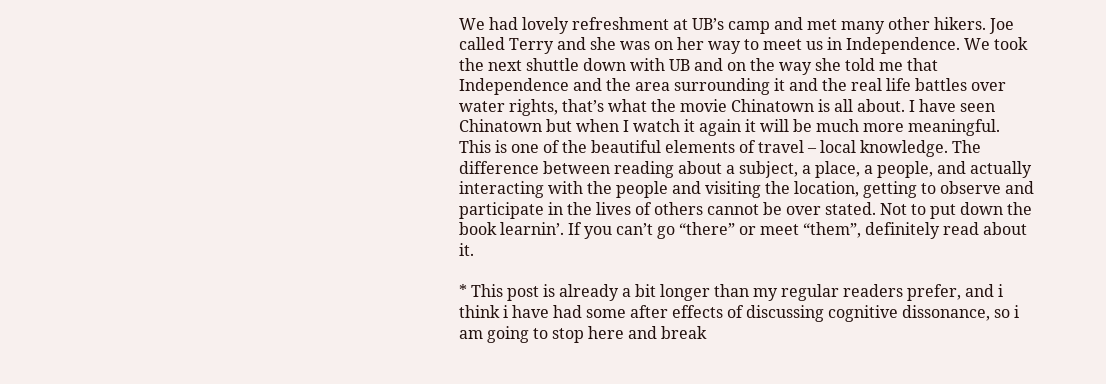We had lovely refreshment at UB’s camp and met many other hikers. Joe called Terry and she was on her way to meet us in Independence. We took the next shuttle down with UB and on the way she told me that Independence and the area surrounding it and the real life battles over water rights, that’s what the movie Chinatown is all about. I have seen Chinatown but when I watch it again it will be much more meaningful. This is one of the beautiful elements of travel – local knowledge. The difference between reading about a subject, a place, a people, and actually interacting with the people and visiting the location, getting to observe and participate in the lives of others cannot be over stated. Not to put down the book learnin’. If you can’t go “there” or meet “them”, definitely read about it.

* This post is already a bit longer than my regular readers prefer, and i think i have had some after effects of discussing cognitive dissonance, so i am going to stop here and break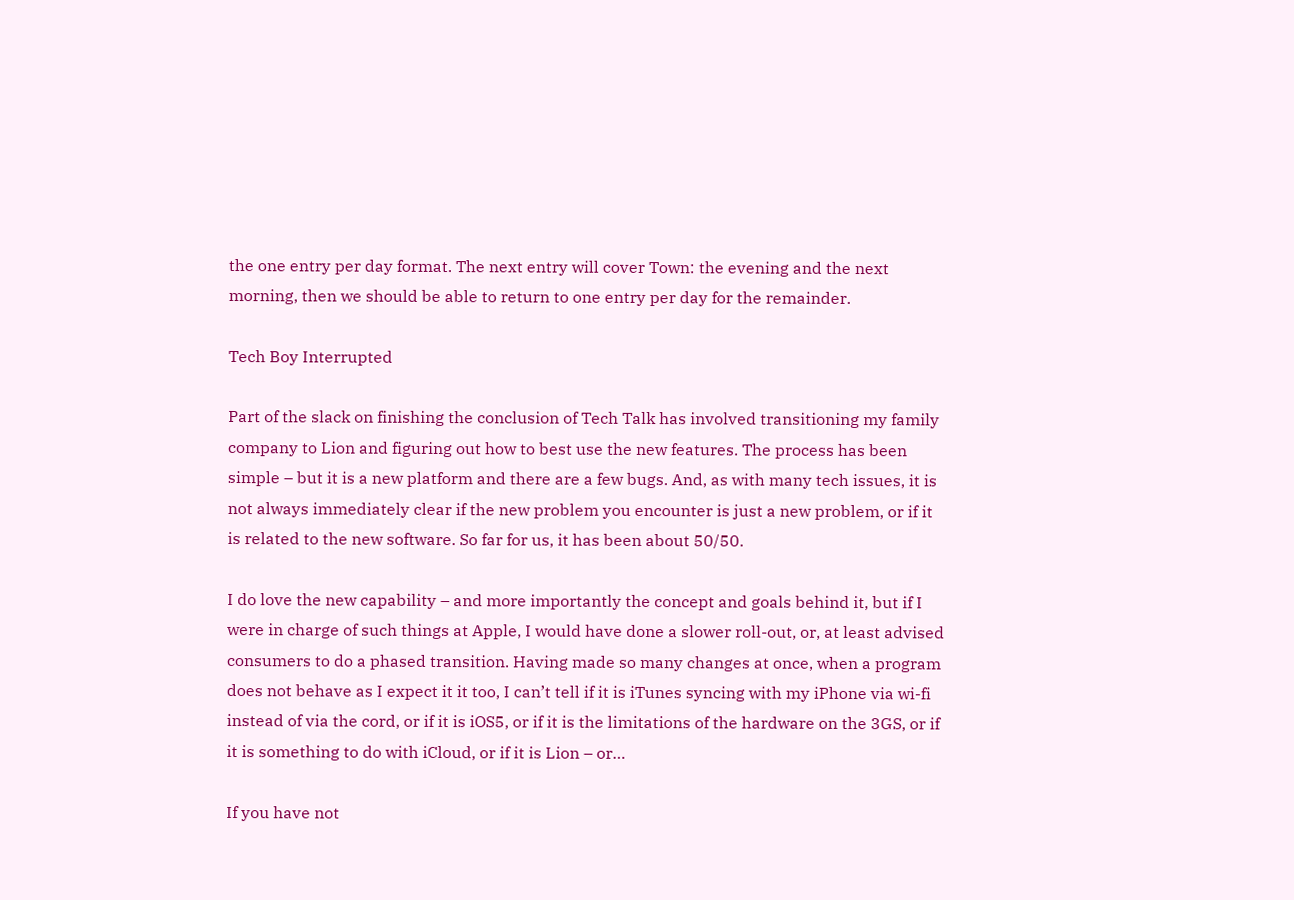the one entry per day format. The next entry will cover Town: the evening and the next morning, then we should be able to return to one entry per day for the remainder.

Tech Boy Interrupted

Part of the slack on finishing the conclusion of Tech Talk has involved transitioning my family company to Lion and figuring out how to best use the new features. The process has been simple – but it is a new platform and there are a few bugs. And, as with many tech issues, it is not always immediately clear if the new problem you encounter is just a new problem, or if it is related to the new software. So far for us, it has been about 50/50.

I do love the new capability – and more importantly the concept and goals behind it, but if I were in charge of such things at Apple, I would have done a slower roll-out, or, at least advised consumers to do a phased transition. Having made so many changes at once, when a program does not behave as I expect it it too, I can’t tell if it is iTunes syncing with my iPhone via wi-fi instead of via the cord, or if it is iOS5, or if it is the limitations of the hardware on the 3GS, or if it is something to do with iCloud, or if it is Lion – or…

If you have not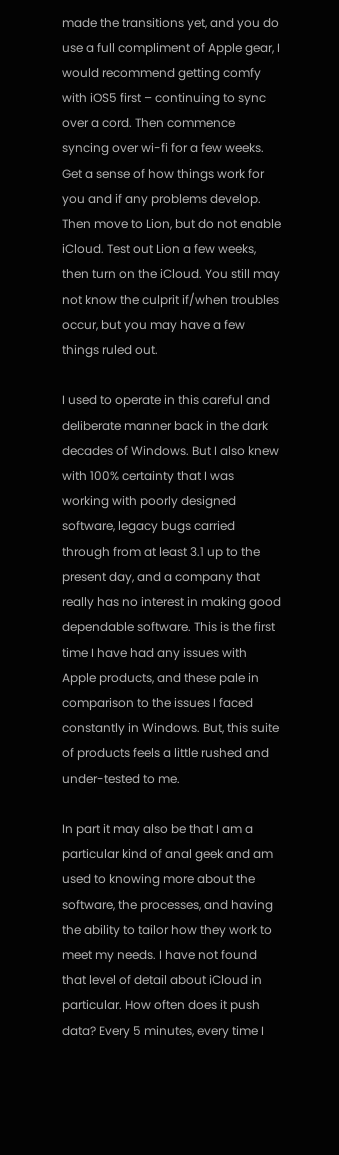made the transitions yet, and you do use a full compliment of Apple gear, I would recommend getting comfy with iOS5 first – continuing to sync over a cord. Then commence syncing over wi-fi for a few weeks. Get a sense of how things work for you and if any problems develop. Then move to Lion, but do not enable iCloud. Test out Lion a few weeks, then turn on the iCloud. You still may not know the culprit if/when troubles occur, but you may have a few things ruled out.

I used to operate in this careful and deliberate manner back in the dark decades of Windows. But I also knew with 100% certainty that I was working with poorly designed software, legacy bugs carried through from at least 3.1 up to the present day, and a company that really has no interest in making good dependable software. This is the first time I have had any issues with Apple products, and these pale in comparison to the issues I faced constantly in Windows. But, this suite of products feels a little rushed and under-tested to me.

In part it may also be that I am a particular kind of anal geek and am used to knowing more about the software, the processes, and having the ability to tailor how they work to meet my needs. I have not found that level of detail about iCloud in particular. How often does it push data? Every 5 minutes, every time I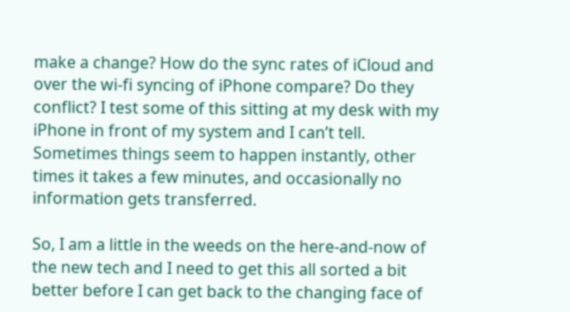make a change? How do the sync rates of iCloud and over the wi-fi syncing of iPhone compare? Do they conflict? I test some of this sitting at my desk with my iPhone in front of my system and I can’t tell. Sometimes things seem to happen instantly, other times it takes a few minutes, and occasionally no information gets transferred.

So, I am a little in the weeds on the here-and-now of the new tech and I need to get this all sorted a bit better before I can get back to the changing face of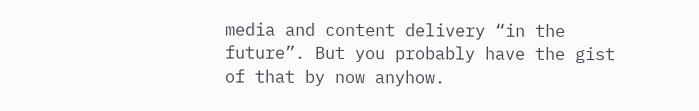media and content delivery “in the future”. But you probably have the gist of that by now anyhow.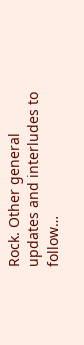Rock. Other general updates and interludes to follow…